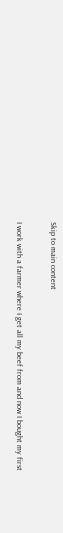Skip to main content

I work with a farmer where I get all my beef from and now I bought my first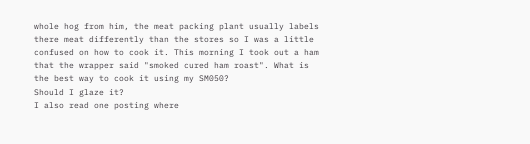whole hog from him, the meat packing plant usually labels there meat differently than the stores so I was a little confused on how to cook it. This morning I took out a ham that the wrapper said "smoked cured ham roast". What is the best way to cook it using my SM050?
Should I glaze it?
I also read one posting where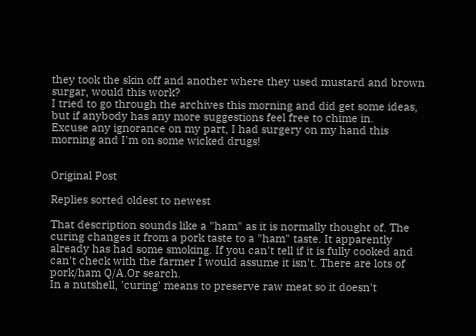they took the skin off and another where they used mustard and brown surgar, would this work?
I tried to go through the archives this morning and did get some ideas, but if anybody has any more suggestions feel free to chime in.
Excuse any ignorance on my part, I had surgery on my hand this morning and I'm on some wicked drugs!


Original Post

Replies sorted oldest to newest

That description sounds like a "ham" as it is normally thought of. The curing changes it from a pork taste to a "ham" taste. It apparently already has had some smoking. If you can't tell if it is fully cooked and can't check with the farmer I would assume it isn't. There are lots of pork/ham Q/A.Or search.
In a nutshell, 'curing' means to preserve raw meat so it doesn't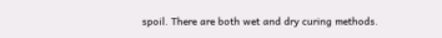spoil. There are both wet and dry curing methods.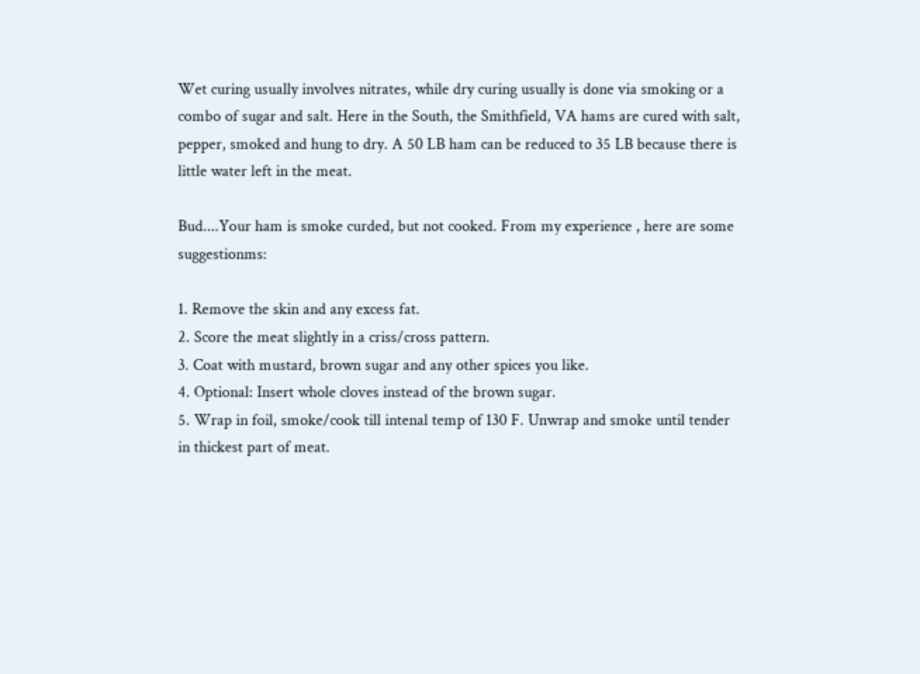Wet curing usually involves nitrates, while dry curing usually is done via smoking or a combo of sugar and salt. Here in the South, the Smithfield, VA hams are cured with salt, pepper, smoked and hung to dry. A 50 LB ham can be reduced to 35 LB because there is little water left in the meat.

Bud....Your ham is smoke curded, but not cooked. From my experience , here are some suggestionms:

1. Remove the skin and any excess fat.
2. Score the meat slightly in a criss/cross pattern.
3. Coat with mustard, brown sugar and any other spices you like.
4. Optional: Insert whole cloves instead of the brown sugar.
5. Wrap in foil, smoke/cook till intenal temp of 130 F. Unwrap and smoke until tender in thickest part of meat.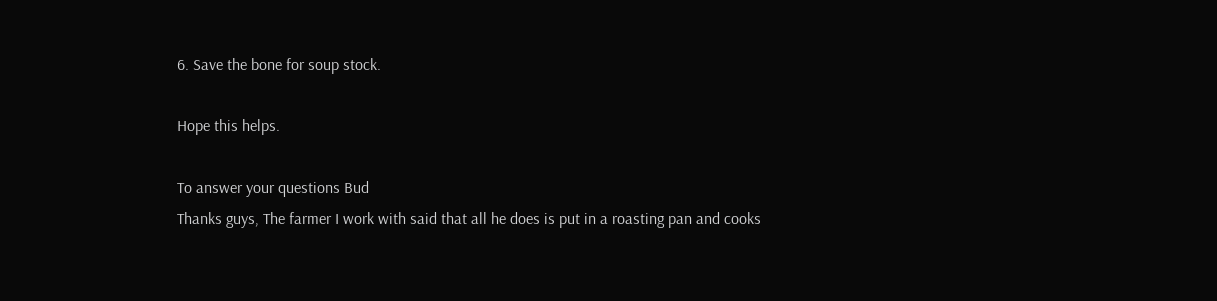6. Save the bone for soup stock.

Hope this helps.

To answer your questions Bud
Thanks guys, The farmer I work with said that all he does is put in a roasting pan and cooks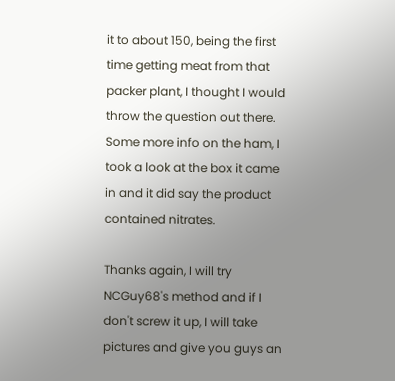it to about 150, being the first time getting meat from that packer plant, I thought I would throw the question out there.
Some more info on the ham, I took a look at the box it came in and it did say the product contained nitrates.

Thanks again, I will try NCGuy68's method and if I don't screw it up, I will take pictures and give you guys an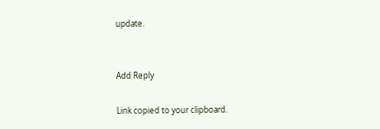update.


Add Reply

Link copied to your clipboard.